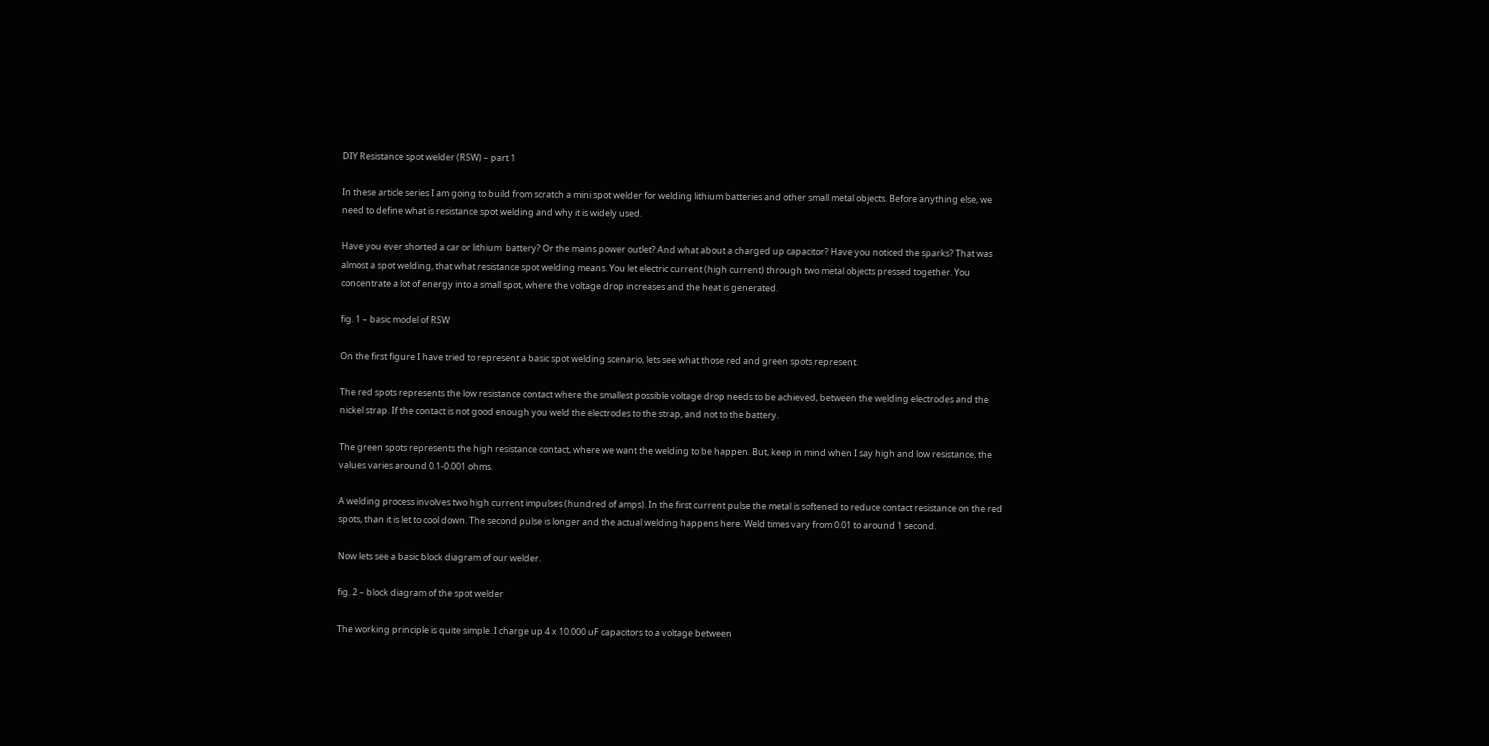DIY Resistance spot welder (RSW) – part 1

In these article series I am going to build from scratch a mini spot welder for welding lithium batteries and other small metal objects. Before anything else, we need to define what is resistance spot welding and why it is widely used.

Have you ever shorted a car or lithium  battery? Or the mains power outlet? And what about a charged up capacitor? Have you noticed the sparks? That was almost a spot welding, that what resistance spot welding means. You let electric current (high current) through two metal objects pressed together. You concentrate a lot of energy into a small spot, where the voltage drop increases and the heat is generated.

fig. 1 – basic model of RSW

On the first figure I have tried to represent a basic spot welding scenario, lets see what those red and green spots represent.

The red spots represents the low resistance contact where the smallest possible voltage drop needs to be achieved, between the welding electrodes and the nickel strap. If the contact is not good enough you weld the electrodes to the strap, and not to the battery.

The green spots represents the high resistance contact, where we want the welding to be happen. But, keep in mind when I say high and low resistance, the values varies around 0.1-0.001 ohms.

A welding process involves two high current impulses (hundred of amps). In the first current pulse the metal is softened to reduce contact resistance on the red spots, than it is let to cool down. The second pulse is longer and the actual welding happens here. Weld times vary from 0.01 to around 1 second.

Now lets see a basic block diagram of our welder.

fig. 2 – block diagram of the spot welder

The working principle is quite simple. I charge up 4 x 10.000 uF capacitors to a voltage between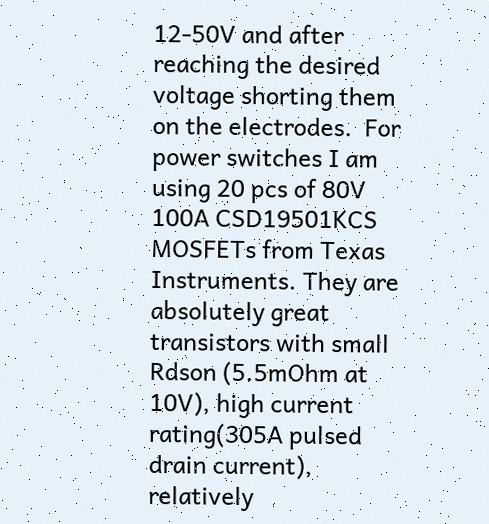12-50V and after reaching the desired voltage shorting them on the electrodes.  For power switches I am using 20 pcs of 80V 100A CSD19501KCS MOSFETs from Texas Instruments. They are absolutely great transistors with small Rdson (5.5mOhm at 10V), high current rating(305A pulsed drain current), relatively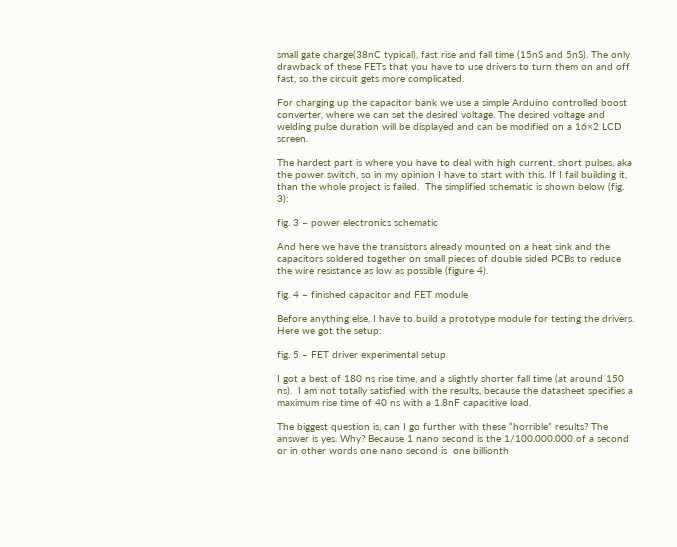small gate charge(38nC typical), fast rise and fall time (15nS and 5nS). The only drawback of these FETs that you have to use drivers to turn them on and off fast, so the circuit gets more complicated.

For charging up the capacitor bank we use a simple Arduino controlled boost converter, where we can set the desired voltage. The desired voltage and welding pulse duration will be displayed and can be modified on a 16×2 LCD screen.

The hardest part is where you have to deal with high current, short pulses, aka the power switch, so in my opinion I have to start with this. If I fail building it, than the whole project is failed.  The simplified schematic is shown below (fig. 3):

fig. 3 – power electronics schematic

And here we have the transistors already mounted on a heat sink and the capacitors soldered together on small pieces of double sided PCBs to reduce the wire resistance as low as possible (figure 4).

fig. 4 – finished capacitor and FET module

Before anything else, I have to build a prototype module for testing the drivers. Here we got the setup:

fig. 5 – FET driver experimental setup

I got a best of 180 ns rise time, and a slightly shorter fall time (at around 150 ns).  I am not totally satisfied with the results, because the datasheet specifies a maximum rise time of 40 ns with a 1.8nF capacitive load.

The biggest question is, can I go further with these “horrible” results? The answer is yes. Why? Because 1 nano second is the 1/100.000.000 of a second or in other words one nano second is  one billionth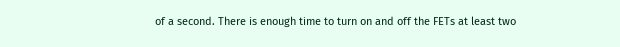of a second. There is enough time to turn on and off the FETs at least two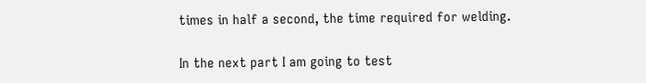times in half a second, the time required for welding.

In the next part I am going to test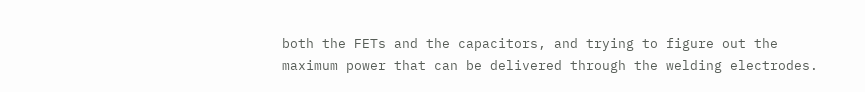both the FETs and the capacitors, and trying to figure out the maximum power that can be delivered through the welding electrodes.